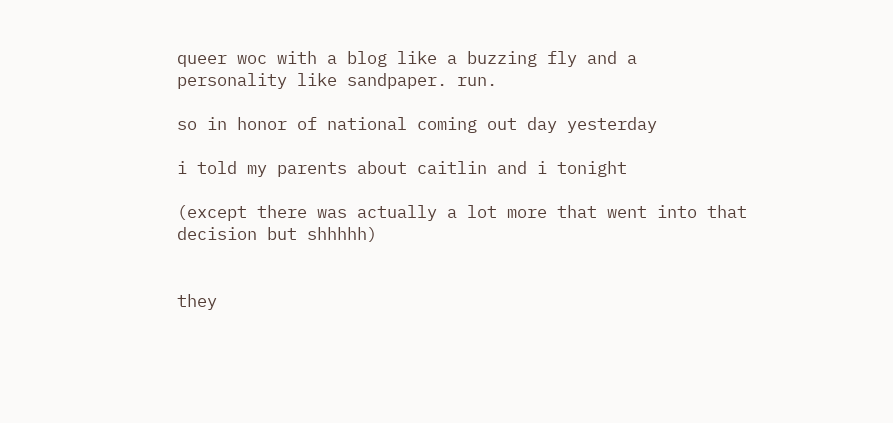queer woc with a blog like a buzzing fly and a personality like sandpaper. run.

so in honor of national coming out day yesterday

i told my parents about caitlin and i tonight

(except there was actually a lot more that went into that decision but shhhhh)


they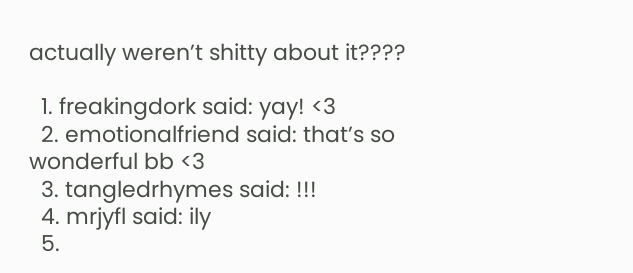actually weren’t shitty about it????

  1. freakingdork said: yay! <3
  2. emotionalfriend said: that’s so wonderful bb <3
  3. tangledrhymes said: !!!
  4. mrjyfl said: ily
  5.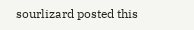sourlizard posted this